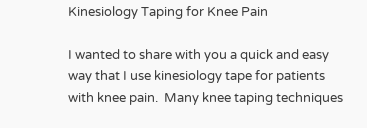Kinesiology Taping for Knee Pain

I wanted to share with you a quick and easy way that I use kinesiology tape for patients with knee pain.  Many knee taping techniques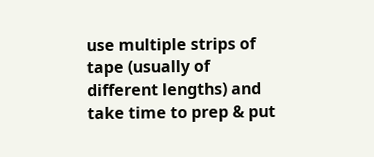use multiple strips of tape (usually of different lengths) and take time to prep & put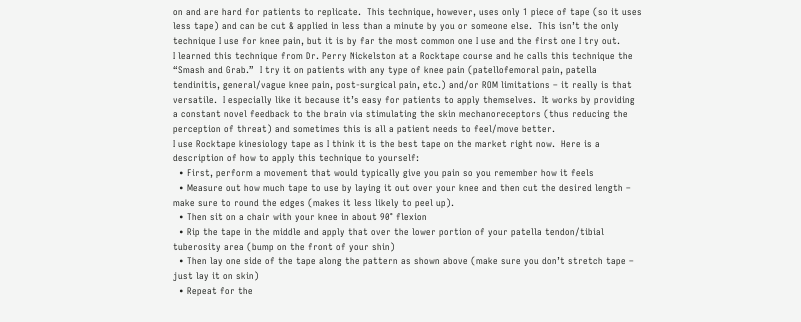on and are hard for patients to replicate.  This technique, however, uses only 1 piece of tape (so it uses less tape) and can be cut & applied in less than a minute by you or someone else.  This isn’t the only technique I use for knee pain, but it is by far the most common one I use and the first one I try out.
I learned this technique from Dr. Perry Nickelston at a Rocktape course and he calls this technique the “Smash and Grab.”  I try it on patients with any type of knee pain (patellofemoral pain, patella tendinitis, general/vague knee pain, post-surgical pain, etc.) and/or ROM limitations – it really is that versatile.  I especially like it because it’s easy for patients to apply themselves.  It works by providing a constant novel feedback to the brain via stimulating the skin mechanoreceptors (thus reducing the perception of threat) and sometimes this is all a patient needs to feel/move better.
I use Rocktape kinesiology tape as I think it is the best tape on the market right now.  Here is a description of how to apply this technique to yourself:
  • First, perform a movement that would typically give you pain so you remember how it feels
  • Measure out how much tape to use by laying it out over your knee and then cut the desired length – make sure to round the edges (makes it less likely to peel up).
  • Then sit on a chair with your knee in about 90° flexion
  • Rip the tape in the middle and apply that over the lower portion of your patella tendon/tibial tuberosity area (bump on the front of your shin)
  • Then lay one side of the tape along the pattern as shown above (make sure you don’t stretch tape – just lay it on skin)
  • Repeat for the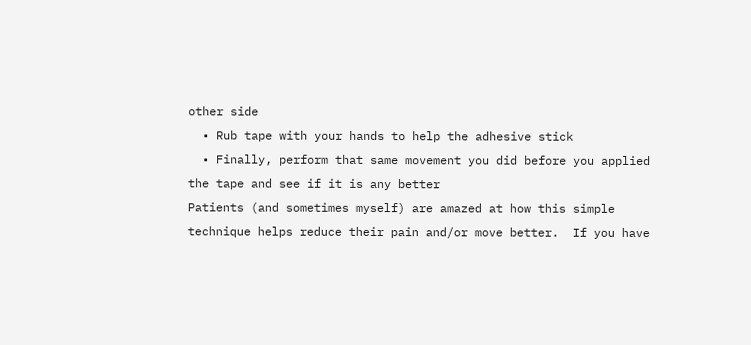other side
  • Rub tape with your hands to help the adhesive stick
  • Finally, perform that same movement you did before you applied the tape and see if it is any better
Patients (and sometimes myself) are amazed at how this simple technique helps reduce their pain and/or move better.  If you have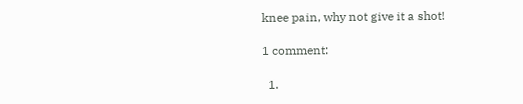knee pain, why not give it a shot!

1 comment:

  1.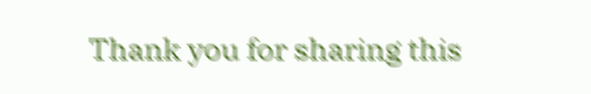Thank you for sharing this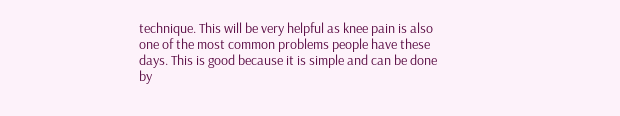technique. This will be very helpful as knee pain is also one of the most common problems people have these days. This is good because it is simple and can be done by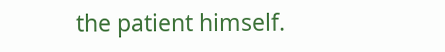the patient himself.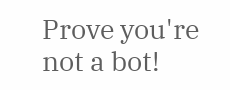Prove you're not a bot!